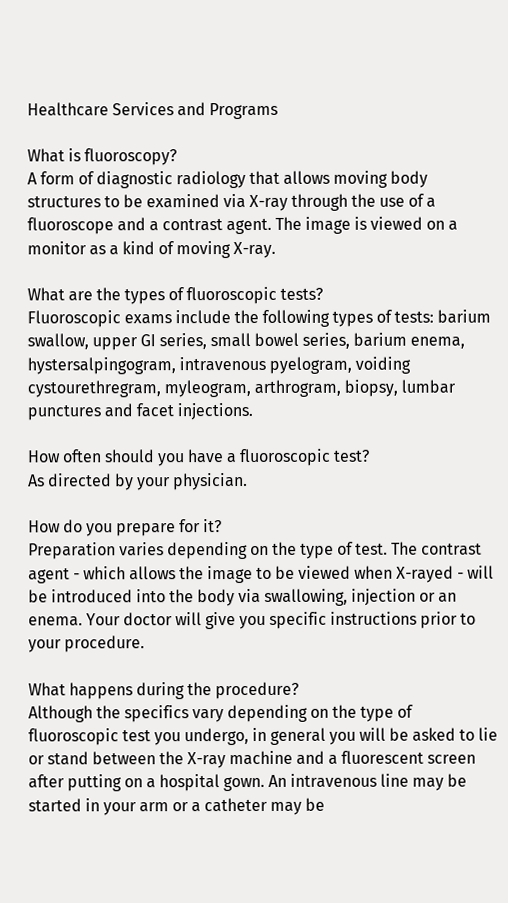Healthcare Services and Programs

What is fluoroscopy?
A form of diagnostic radiology that allows moving body structures to be examined via X-ray through the use of a fluoroscope and a contrast agent. The image is viewed on a monitor as a kind of moving X-ray.

What are the types of fluoroscopic tests?
Fluoroscopic exams include the following types of tests: barium swallow, upper GI series, small bowel series, barium enema, hystersalpingogram, intravenous pyelogram, voiding cystourethregram, myleogram, arthrogram, biopsy, lumbar punctures and facet injections.

How often should you have a fluoroscopic test?
As directed by your physician.

How do you prepare for it?
Preparation varies depending on the type of test. The contrast agent - which allows the image to be viewed when X-rayed - will be introduced into the body via swallowing, injection or an enema. Your doctor will give you specific instructions prior to your procedure.

What happens during the procedure?
Although the specifics vary depending on the type of fluoroscopic test you undergo, in general you will be asked to lie or stand between the X-ray machine and a fluorescent screen after putting on a hospital gown. An intravenous line may be started in your arm or a catheter may be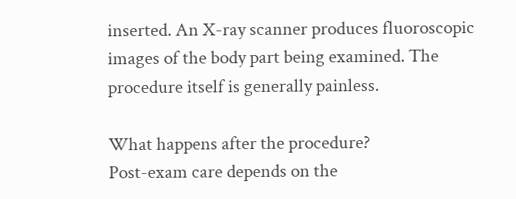inserted. An X-ray scanner produces fluoroscopic images of the body part being examined. The procedure itself is generally painless.

What happens after the procedure?
Post-exam care depends on the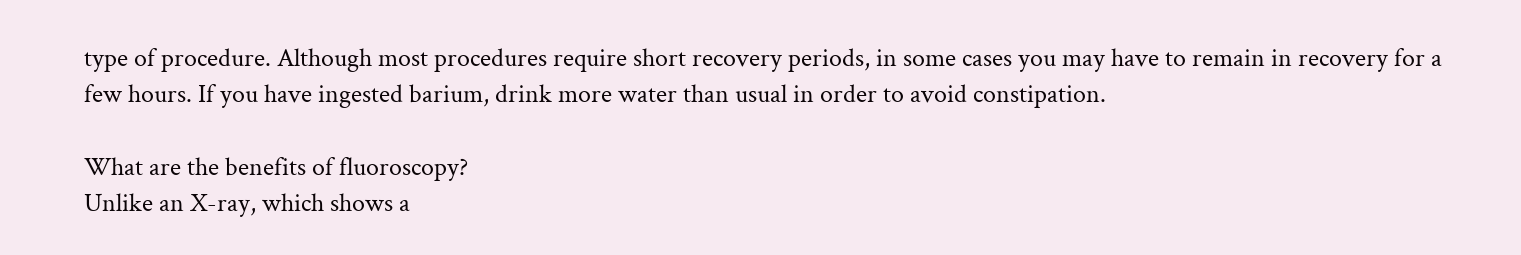type of procedure. Although most procedures require short recovery periods, in some cases you may have to remain in recovery for a few hours. If you have ingested barium, drink more water than usual in order to avoid constipation.

What are the benefits of fluoroscopy?
Unlike an X-ray, which shows a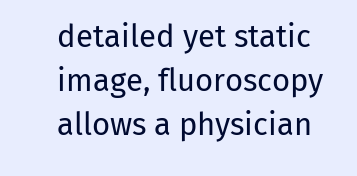detailed yet static image, fluoroscopy allows a physician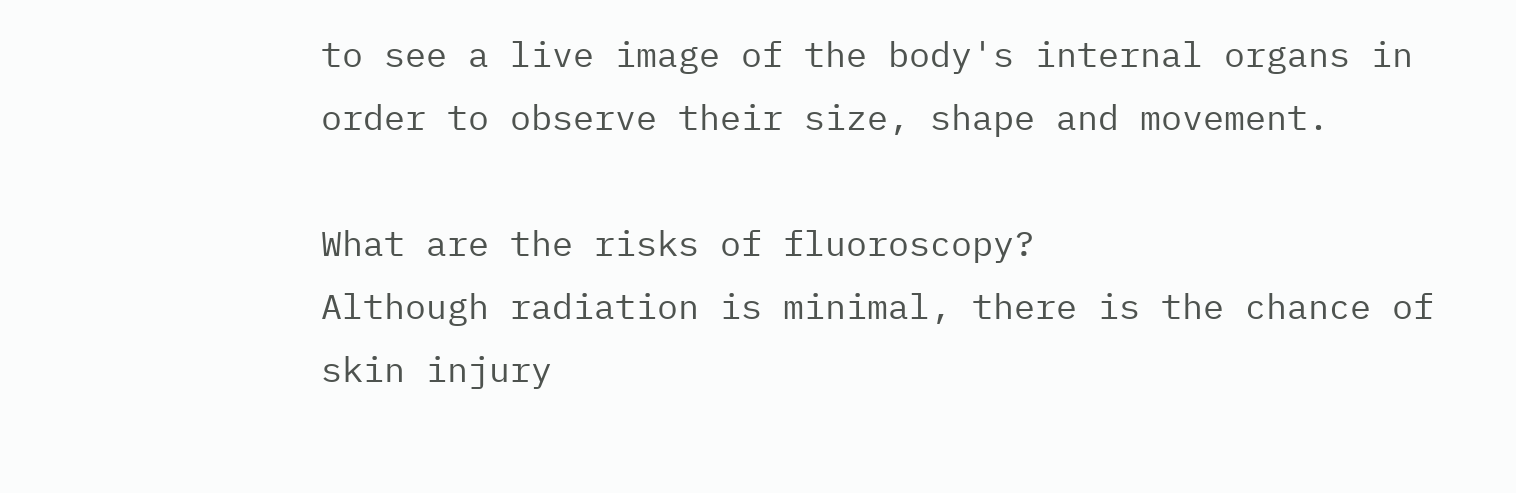to see a live image of the body's internal organs in order to observe their size, shape and movement.

What are the risks of fluoroscopy?
Although radiation is minimal, there is the chance of skin injury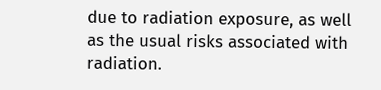due to radiation exposure, as well as the usual risks associated with radiation.